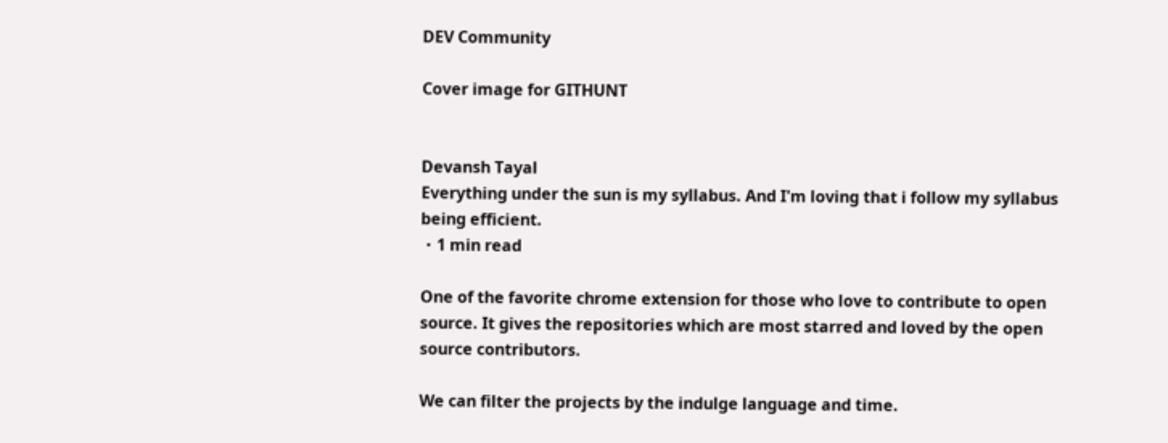DEV Community

Cover image for GITHUNT


Devansh Tayal
Everything under the sun is my syllabus. And I'm loving that i follow my syllabus being efficient.
・1 min read

One of the favorite chrome extension for those who love to contribute to open source. It gives the repositories which are most starred and loved by the open source contributors.

We can filter the projects by the indulge language and time.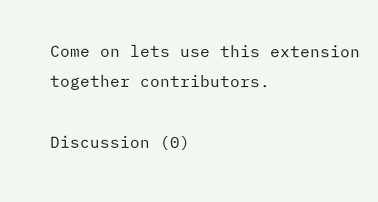Come on lets use this extension together contributors.

Discussion (0)